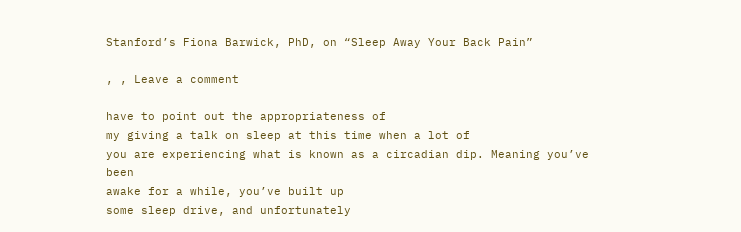Stanford’s Fiona Barwick, PhD, on “Sleep Away Your Back Pain”

, , Leave a comment

have to point out the appropriateness of
my giving a talk on sleep at this time when a lot of
you are experiencing what is known as a circadian dip. Meaning you’ve been
awake for a while, you’ve built up
some sleep drive, and unfortunately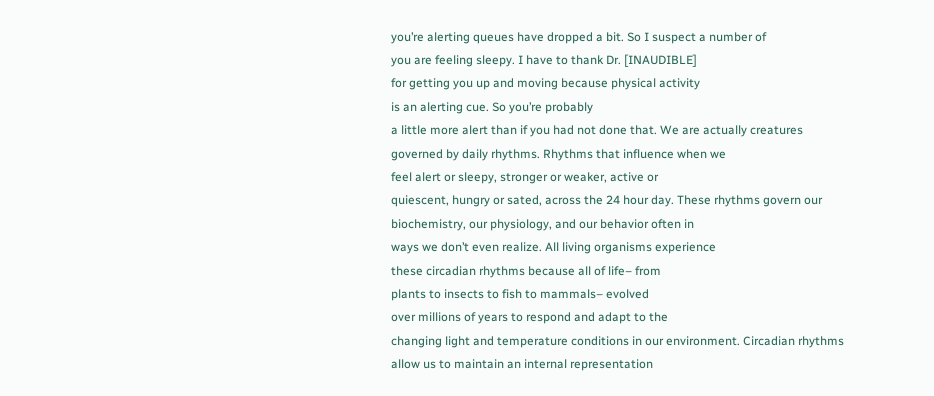you’re alerting queues have dropped a bit. So I suspect a number of
you are feeling sleepy. I have to thank Dr. [INAUDIBLE]
for getting you up and moving because physical activity
is an alerting cue. So you’re probably
a little more alert than if you had not done that. We are actually creatures
governed by daily rhythms. Rhythms that influence when we
feel alert or sleepy, stronger or weaker, active or
quiescent, hungry or sated, across the 24 hour day. These rhythms govern our
biochemistry, our physiology, and our behavior often in
ways we don’t even realize. All living organisms experience
these circadian rhythms because all of life– from
plants to insects to fish to mammals– evolved
over millions of years to respond and adapt to the
changing light and temperature conditions in our environment. Circadian rhythms
allow us to maintain an internal representation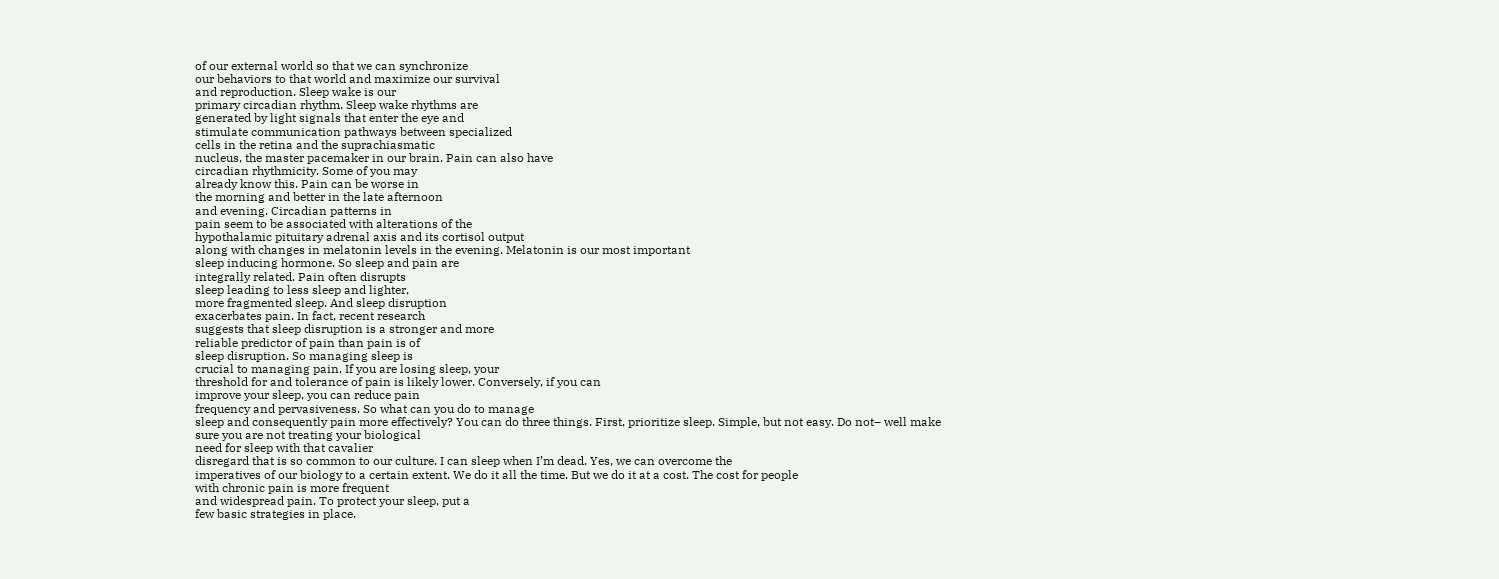of our external world so that we can synchronize
our behaviors to that world and maximize our survival
and reproduction. Sleep wake is our
primary circadian rhythm. Sleep wake rhythms are
generated by light signals that enter the eye and
stimulate communication pathways between specialized
cells in the retina and the suprachiasmatic
nucleus, the master pacemaker in our brain. Pain can also have
circadian rhythmicity. Some of you may
already know this. Pain can be worse in
the morning and better in the late afternoon
and evening. Circadian patterns in
pain seem to be associated with alterations of the
hypothalamic pituitary adrenal axis and its cortisol output
along with changes in melatonin levels in the evening. Melatonin is our most important
sleep inducing hormone. So sleep and pain are
integrally related. Pain often disrupts
sleep leading to less sleep and lighter,
more fragmented sleep. And sleep disruption
exacerbates pain. In fact, recent research
suggests that sleep disruption is a stronger and more
reliable predictor of pain than pain is of
sleep disruption. So managing sleep is
crucial to managing pain. If you are losing sleep, your
threshold for and tolerance of pain is likely lower. Conversely, if you can
improve your sleep, you can reduce pain
frequency and pervasiveness. So what can you do to manage
sleep and consequently pain more effectively? You can do three things. First, prioritize sleep. Simple, but not easy. Do not– well make
sure you are not treating your biological
need for sleep with that cavalier
disregard that is so common to our culture. I can sleep when I’m dead. Yes, we can overcome the
imperatives of our biology to a certain extent. We do it all the time. But we do it at a cost. The cost for people
with chronic pain is more frequent
and widespread pain. To protect your sleep, put a
few basic strategies in place.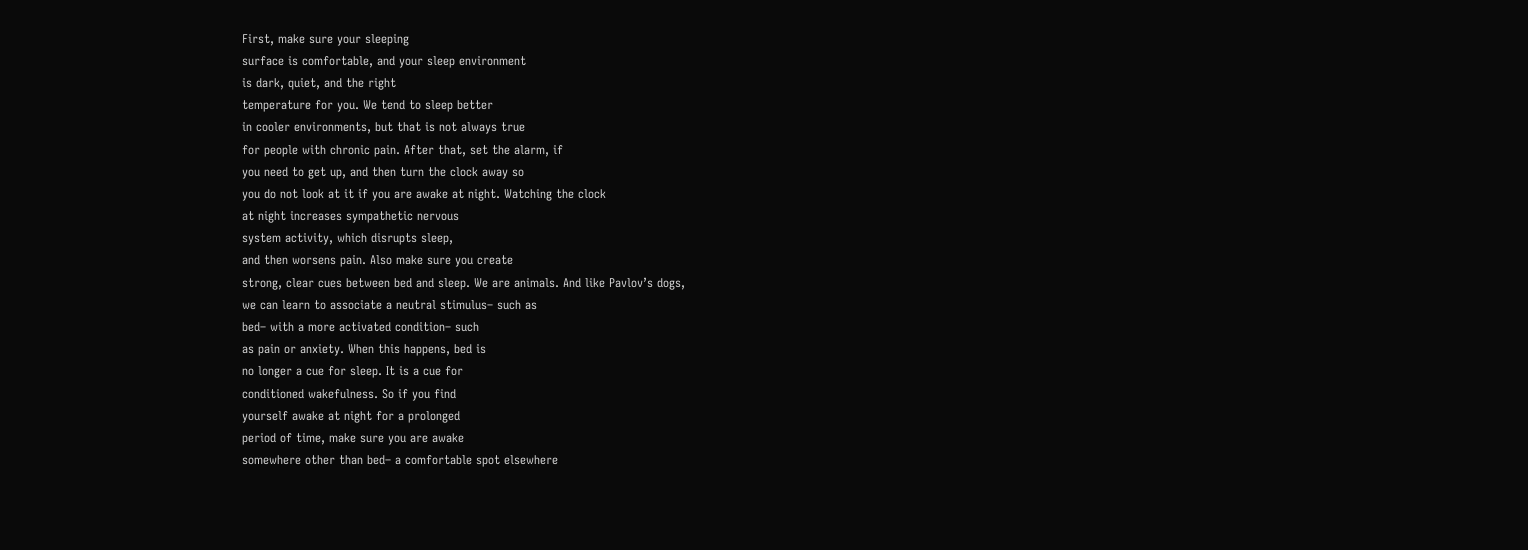First, make sure your sleeping
surface is comfortable, and your sleep environment
is dark, quiet, and the right
temperature for you. We tend to sleep better
in cooler environments, but that is not always true
for people with chronic pain. After that, set the alarm, if
you need to get up, and then turn the clock away so
you do not look at it if you are awake at night. Watching the clock
at night increases sympathetic nervous
system activity, which disrupts sleep,
and then worsens pain. Also make sure you create
strong, clear cues between bed and sleep. We are animals. And like Pavlov’s dogs,
we can learn to associate a neutral stimulus– such as
bed– with a more activated condition– such
as pain or anxiety. When this happens, bed is
no longer a cue for sleep. It is a cue for
conditioned wakefulness. So if you find
yourself awake at night for a prolonged
period of time, make sure you are awake
somewhere other than bed– a comfortable spot elsewhere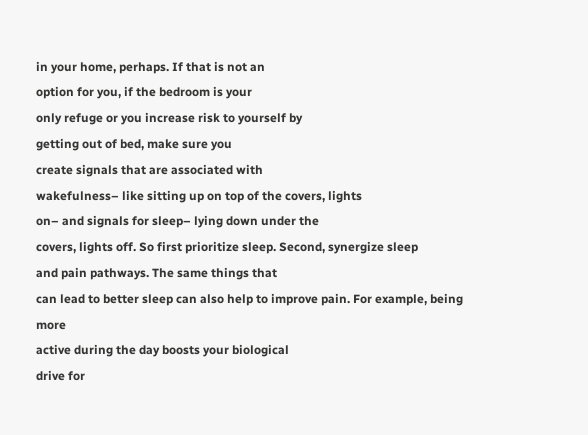in your home, perhaps. If that is not an
option for you, if the bedroom is your
only refuge or you increase risk to yourself by
getting out of bed, make sure you
create signals that are associated with
wakefulness– like sitting up on top of the covers, lights
on– and signals for sleep– lying down under the
covers, lights off. So first prioritize sleep. Second, synergize sleep
and pain pathways. The same things that
can lead to better sleep can also help to improve pain. For example, being more
active during the day boosts your biological
drive for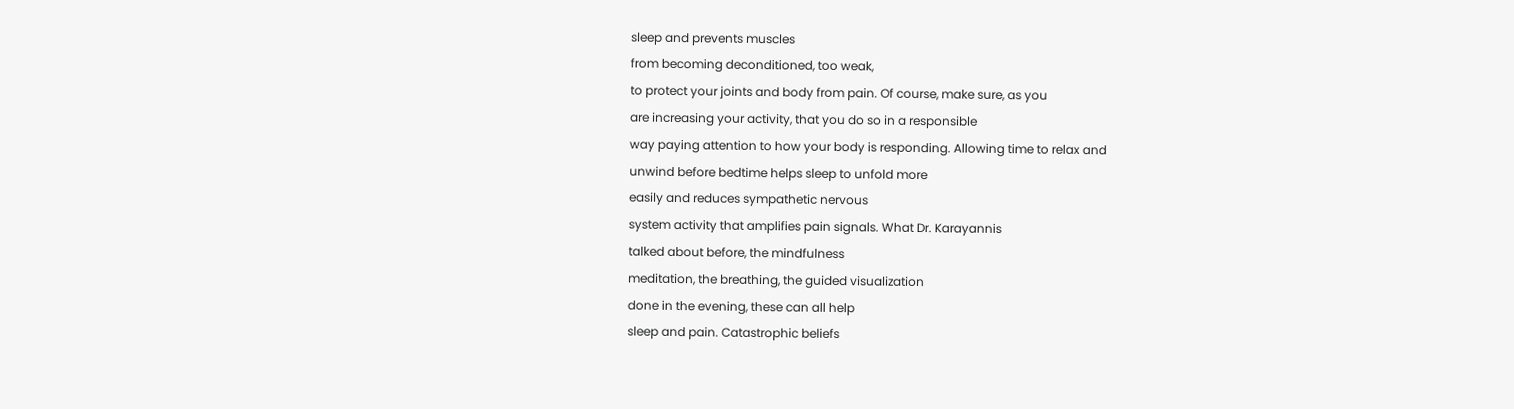sleep and prevents muscles
from becoming deconditioned, too weak,
to protect your joints and body from pain. Of course, make sure, as you
are increasing your activity, that you do so in a responsible
way paying attention to how your body is responding. Allowing time to relax and
unwind before bedtime helps sleep to unfold more
easily and reduces sympathetic nervous
system activity that amplifies pain signals. What Dr. Karayannis
talked about before, the mindfulness
meditation, the breathing, the guided visualization
done in the evening, these can all help
sleep and pain. Catastrophic beliefs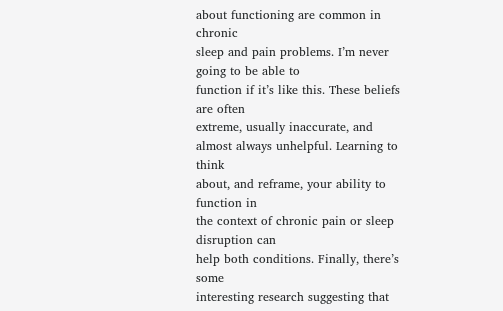about functioning are common in chronic
sleep and pain problems. I’m never going to be able to
function if it’s like this. These beliefs are often
extreme, usually inaccurate, and almost always unhelpful. Learning to think
about, and reframe, your ability to function in
the context of chronic pain or sleep disruption can
help both conditions. Finally, there’s some
interesting research suggesting that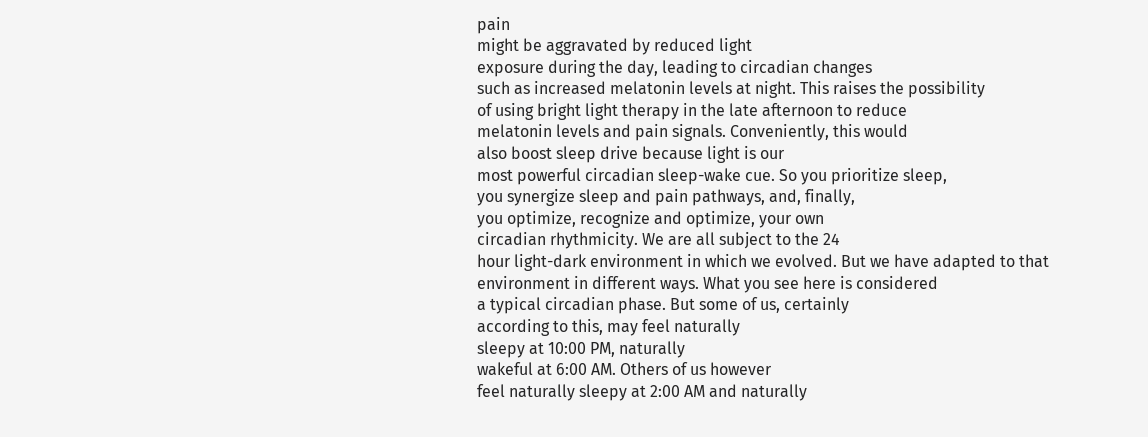pain
might be aggravated by reduced light
exposure during the day, leading to circadian changes
such as increased melatonin levels at night. This raises the possibility
of using bright light therapy in the late afternoon to reduce
melatonin levels and pain signals. Conveniently, this would
also boost sleep drive because light is our
most powerful circadian sleep-wake cue. So you prioritize sleep,
you synergize sleep and pain pathways, and, finally,
you optimize, recognize and optimize, your own
circadian rhythmicity. We are all subject to the 24
hour light-dark environment in which we evolved. But we have adapted to that
environment in different ways. What you see here is considered
a typical circadian phase. But some of us, certainly
according to this, may feel naturally
sleepy at 10:00 PM, naturally
wakeful at 6:00 AM. Others of us however
feel naturally sleepy at 2:00 AM and naturally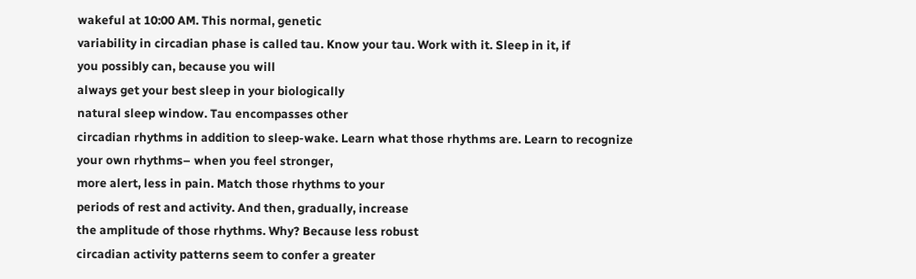wakeful at 10:00 AM. This normal, genetic
variability in circadian phase is called tau. Know your tau. Work with it. Sleep in it, if
you possibly can, because you will
always get your best sleep in your biologically
natural sleep window. Tau encompasses other
circadian rhythms in addition to sleep-wake. Learn what those rhythms are. Learn to recognize
your own rhythms– when you feel stronger,
more alert, less in pain. Match those rhythms to your
periods of rest and activity. And then, gradually, increase
the amplitude of those rhythms. Why? Because less robust
circadian activity patterns seem to confer a greater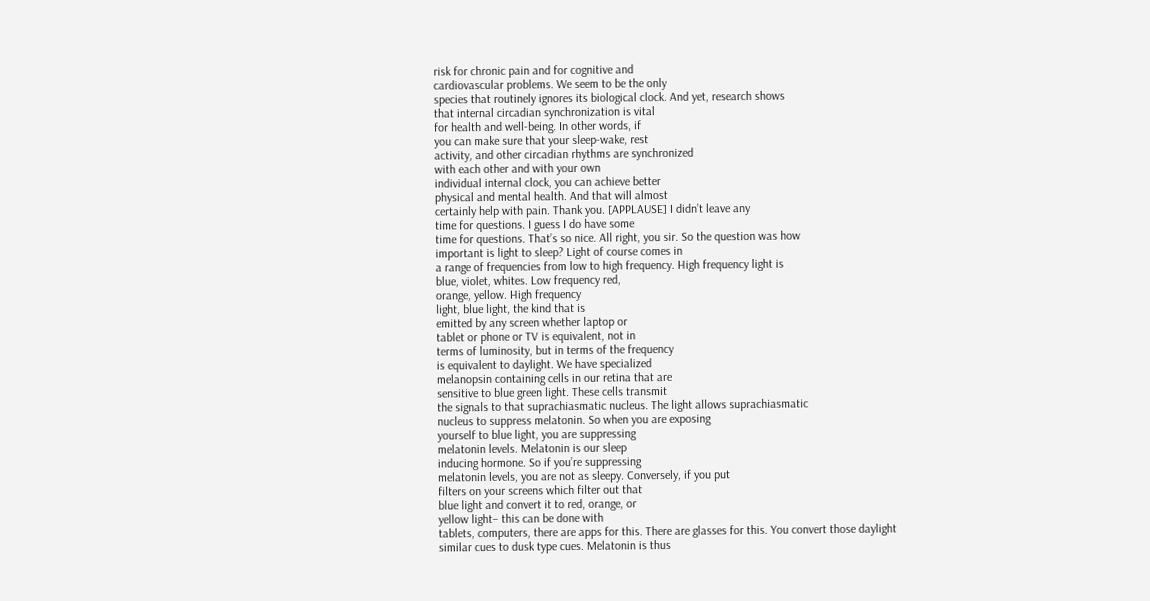risk for chronic pain and for cognitive and
cardiovascular problems. We seem to be the only
species that routinely ignores its biological clock. And yet, research shows
that internal circadian synchronization is vital
for health and well-being. In other words, if
you can make sure that your sleep-wake, rest
activity, and other circadian rhythms are synchronized
with each other and with your own
individual internal clock, you can achieve better
physical and mental health. And that will almost
certainly help with pain. Thank you. [APPLAUSE] I didn’t leave any
time for questions. I guess I do have some
time for questions. That’s so nice. All right, you sir. So the question was how
important is light to sleep? Light of course comes in
a range of frequencies from low to high frequency. High frequency light is
blue, violet, whites. Low frequency red,
orange, yellow. High frequency
light, blue light, the kind that is
emitted by any screen whether laptop or
tablet or phone or TV is equivalent, not in
terms of luminosity, but in terms of the frequency
is equivalent to daylight. We have specialized
melanopsin containing cells in our retina that are
sensitive to blue green light. These cells transmit
the signals to that suprachiasmatic nucleus. The light allows suprachiasmatic
nucleus to suppress melatonin. So when you are exposing
yourself to blue light, you are suppressing
melatonin levels. Melatonin is our sleep
inducing hormone. So if you’re suppressing
melatonin levels, you are not as sleepy. Conversely, if you put
filters on your screens which filter out that
blue light and convert it to red, orange, or
yellow light– this can be done with
tablets, computers, there are apps for this. There are glasses for this. You convert those daylight
similar cues to dusk type cues. Melatonin is thus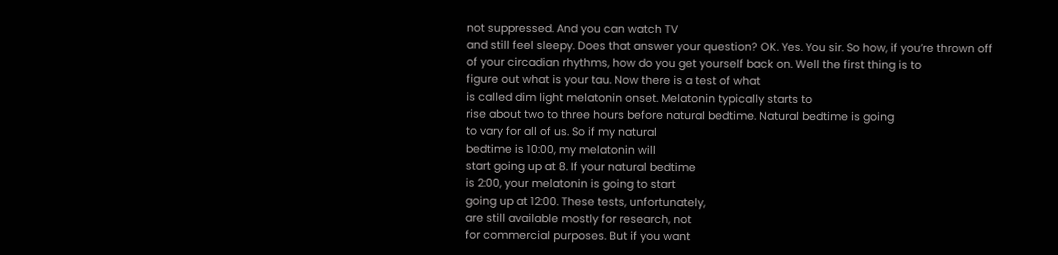not suppressed. And you can watch TV
and still feel sleepy. Does that answer your question? OK. Yes. You sir. So how, if you’re thrown off
of your circadian rhythms, how do you get yourself back on. Well the first thing is to
figure out what is your tau. Now there is a test of what
is called dim light melatonin onset. Melatonin typically starts to
rise about two to three hours before natural bedtime. Natural bedtime is going
to vary for all of us. So if my natural
bedtime is 10:00, my melatonin will
start going up at 8. If your natural bedtime
is 2:00, your melatonin is going to start
going up at 12:00. These tests, unfortunately,
are still available mostly for research, not
for commercial purposes. But if you want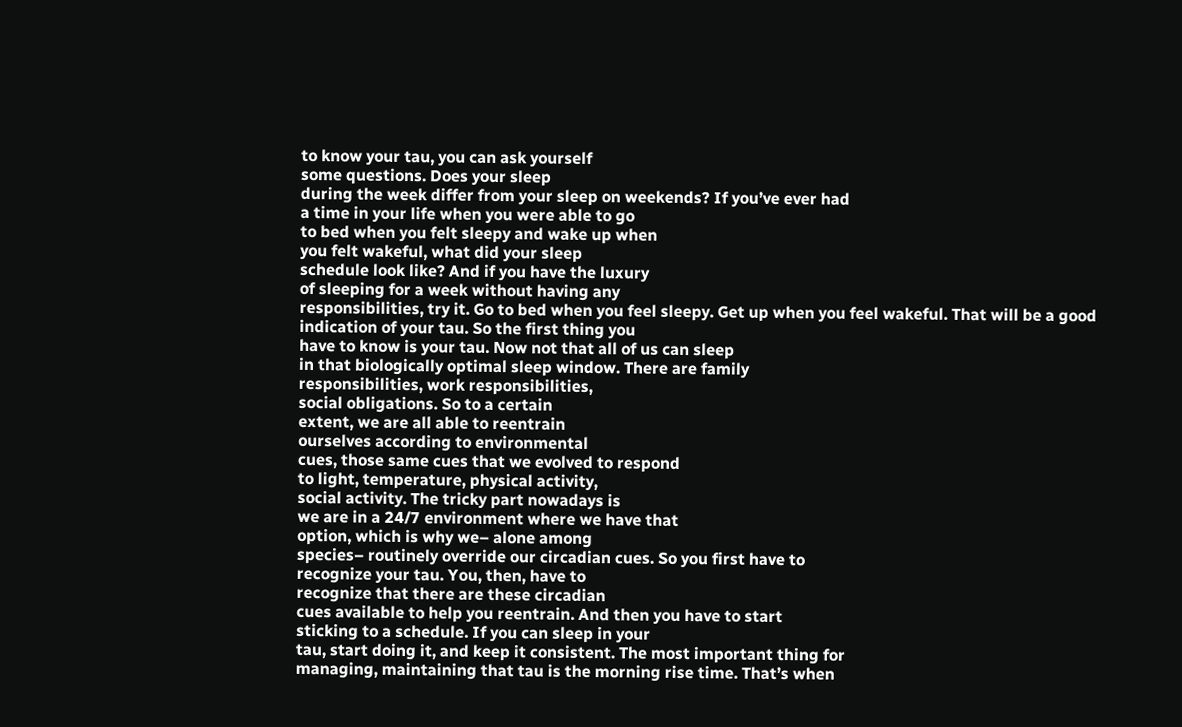to know your tau, you can ask yourself
some questions. Does your sleep
during the week differ from your sleep on weekends? If you’ve ever had
a time in your life when you were able to go
to bed when you felt sleepy and wake up when
you felt wakeful, what did your sleep
schedule look like? And if you have the luxury
of sleeping for a week without having any
responsibilities, try it. Go to bed when you feel sleepy. Get up when you feel wakeful. That will be a good
indication of your tau. So the first thing you
have to know is your tau. Now not that all of us can sleep
in that biologically optimal sleep window. There are family
responsibilities, work responsibilities,
social obligations. So to a certain
extent, we are all able to reentrain
ourselves according to environmental
cues, those same cues that we evolved to respond
to light, temperature, physical activity,
social activity. The tricky part nowadays is
we are in a 24/7 environment where we have that
option, which is why we– alone among
species– routinely override our circadian cues. So you first have to
recognize your tau. You, then, have to
recognize that there are these circadian
cues available to help you reentrain. And then you have to start
sticking to a schedule. If you can sleep in your
tau, start doing it, and keep it consistent. The most important thing for
managing, maintaining that tau is the morning rise time. That’s when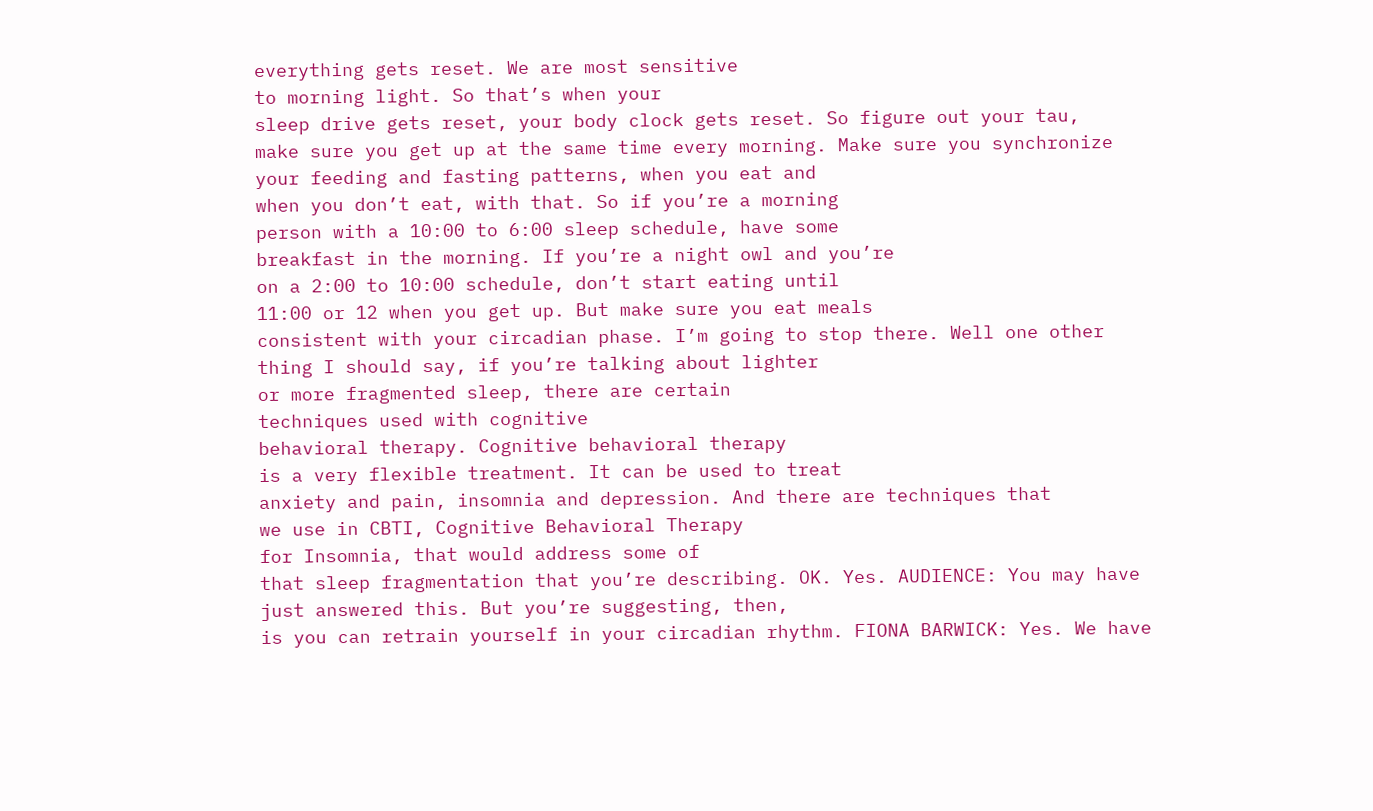everything gets reset. We are most sensitive
to morning light. So that’s when your
sleep drive gets reset, your body clock gets reset. So figure out your tau,
make sure you get up at the same time every morning. Make sure you synchronize
your feeding and fasting patterns, when you eat and
when you don’t eat, with that. So if you’re a morning
person with a 10:00 to 6:00 sleep schedule, have some
breakfast in the morning. If you’re a night owl and you’re
on a 2:00 to 10:00 schedule, don’t start eating until
11:00 or 12 when you get up. But make sure you eat meals
consistent with your circadian phase. I’m going to stop there. Well one other
thing I should say, if you’re talking about lighter
or more fragmented sleep, there are certain
techniques used with cognitive
behavioral therapy. Cognitive behavioral therapy
is a very flexible treatment. It can be used to treat
anxiety and pain, insomnia and depression. And there are techniques that
we use in CBTI, Cognitive Behavioral Therapy
for Insomnia, that would address some of
that sleep fragmentation that you’re describing. OK. Yes. AUDIENCE: You may have
just answered this. But you’re suggesting, then,
is you can retrain yourself in your circadian rhythm. FIONA BARWICK: Yes. We have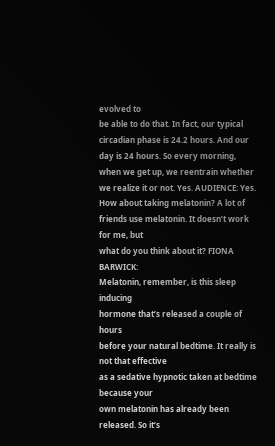evolved to
be able to do that. In fact, our typical
circadian phase is 24.2 hours. And our day is 24 hours. So every morning,
when we get up, we reentrain whether
we realize it or not. Yes. AUDIENCE: Yes. How about taking melatonin? A lot of friends use melatonin. It doesn’t work for me, but
what do you think about it? FIONA BARWICK:
Melatonin, remember, is this sleep inducing
hormone that’s released a couple of hours
before your natural bedtime. It really is not that effective
as a sedative hypnotic taken at bedtime because your
own melatonin has already been released. So it’s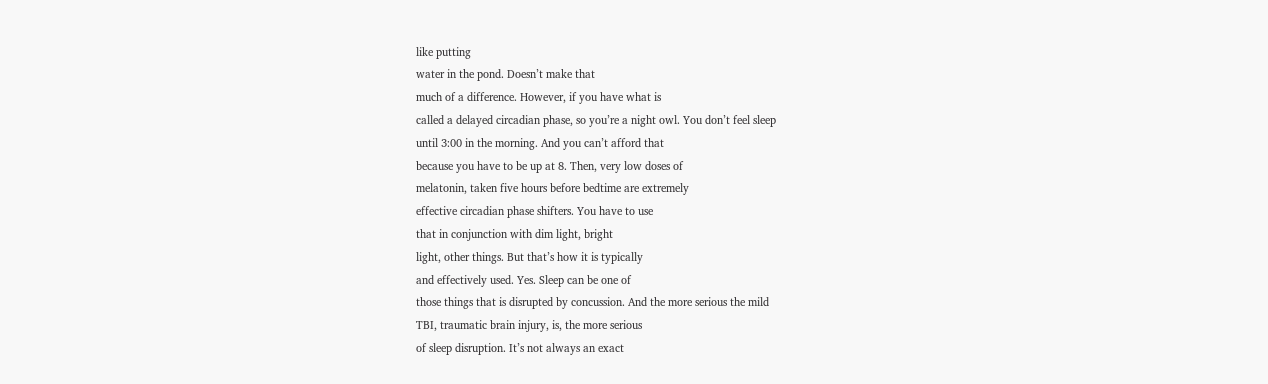like putting
water in the pond. Doesn’t make that
much of a difference. However, if you have what is
called a delayed circadian phase, so you’re a night owl. You don’t feel sleep
until 3:00 in the morning. And you can’t afford that
because you have to be up at 8. Then, very low doses of
melatonin, taken five hours before bedtime are extremely
effective circadian phase shifters. You have to use
that in conjunction with dim light, bright
light, other things. But that’s how it is typically
and effectively used. Yes. Sleep can be one of
those things that is disrupted by concussion. And the more serious the mild
TBI, traumatic brain injury, is, the more serious
of sleep disruption. It’s not always an exact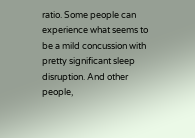ratio. Some people can
experience what seems to be a mild concussion with
pretty significant sleep disruption. And other people,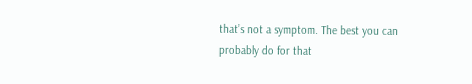that’s not a symptom. The best you can
probably do for that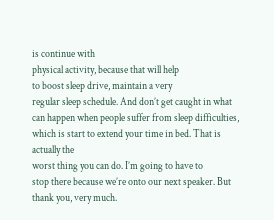is continue with
physical activity, because that will help
to boost sleep drive, maintain a very
regular sleep schedule. And don’t get caught in what
can happen when people suffer from sleep difficulties,
which is start to extend your time in bed. That is actually the
worst thing you can do. I’m going to have to
stop there because we’re onto our next speaker. But thank you, very much.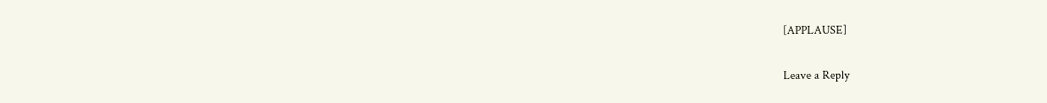[APPLAUSE]


Leave a Reply